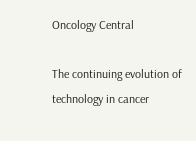Oncology Central

The continuing evolution of technology in cancer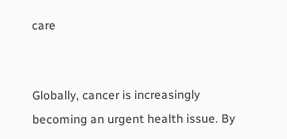care


Globally, cancer is increasingly becoming an urgent health issue. By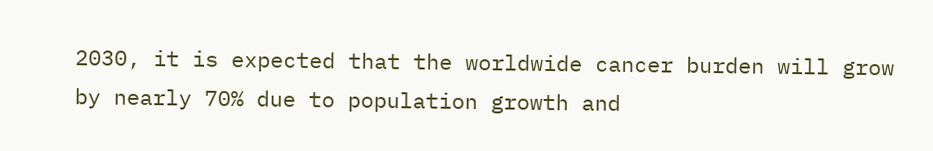2030, it is expected that the worldwide cancer burden will grow by nearly 70% due to population growth and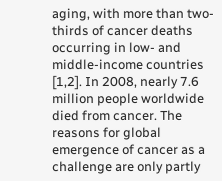aging, with more than two-thirds of cancer deaths occurring in low- and middle-income countries [1,2]. In 2008, nearly 7.6 million people worldwide died from cancer. The reasons for global emergence of cancer as a challenge are only partly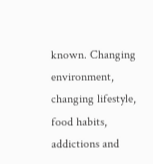known. Changing environment, changing lifestyle, food habits, addictions and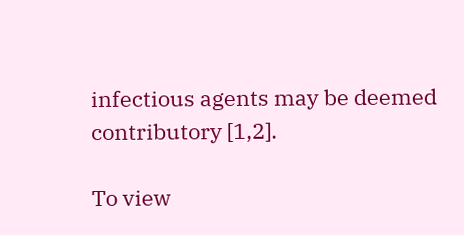infectious agents may be deemed contributory [1,2].

To view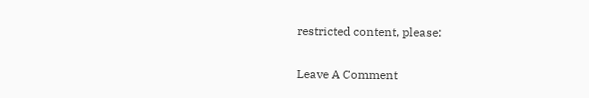restricted content, please:

Leave A Comment